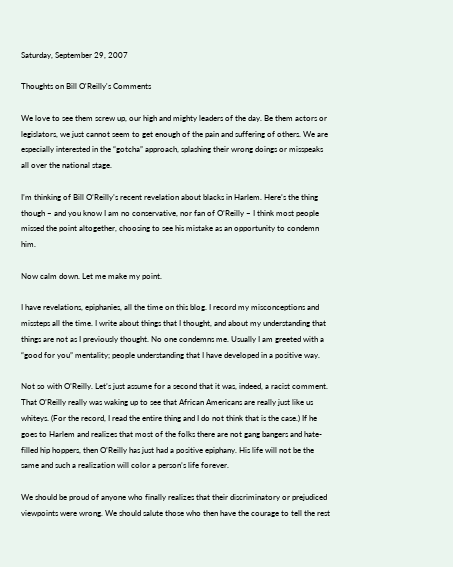Saturday, September 29, 2007

Thoughts on Bill O'Reilly's Comments

We love to see them screw up, our high and mighty leaders of the day. Be them actors or legislators, we just cannot seem to get enough of the pain and suffering of others. We are especially interested in the “gotcha” approach, splashing their wrong doings or misspeaks all over the national stage.

I’m thinking of Bill O’Reilly’s recent revelation about blacks in Harlem. Here’s the thing though – and you know I am no conservative, nor fan of O’Reilly – I think most people missed the point altogether, choosing to see his mistake as an opportunity to condemn him.

Now calm down. Let me make my point.

I have revelations, epiphanies, all the time on this blog. I record my misconceptions and missteps all the time. I write about things that I thought, and about my understanding that things are not as I previously thought. No one condemns me. Usually I am greeted with a “good for you” mentality; people understanding that I have developed in a positive way.

Not so with O’Reilly. Let’s just assume for a second that it was, indeed, a racist comment. That O’Reilly really was waking up to see that African Americans are really just like us whiteys. (For the record, I read the entire thing and I do not think that is the case.) If he goes to Harlem and realizes that most of the folks there are not gang bangers and hate-filled hip hoppers, then O’Reilly has just had a positive epiphany. His life will not be the same and such a realization will color a person’s life forever.

We should be proud of anyone who finally realizes that their discriminatory or prejudiced viewpoints were wrong. We should salute those who then have the courage to tell the rest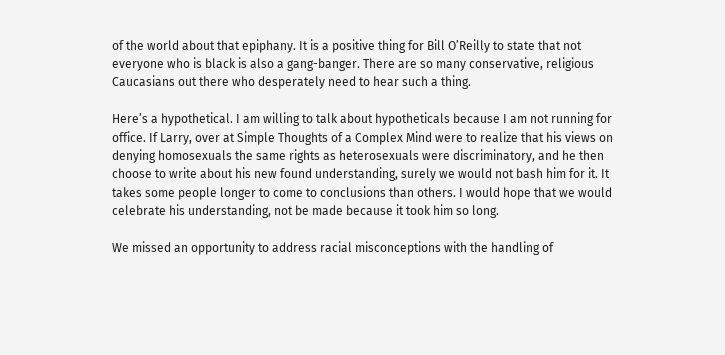of the world about that epiphany. It is a positive thing for Bill O’Reilly to state that not everyone who is black is also a gang-banger. There are so many conservative, religious Caucasians out there who desperately need to hear such a thing.

Here’s a hypothetical. I am willing to talk about hypotheticals because I am not running for office. If Larry, over at Simple Thoughts of a Complex Mind were to realize that his views on denying homosexuals the same rights as heterosexuals were discriminatory, and he then choose to write about his new found understanding, surely we would not bash him for it. It takes some people longer to come to conclusions than others. I would hope that we would celebrate his understanding, not be made because it took him so long.

We missed an opportunity to address racial misconceptions with the handling of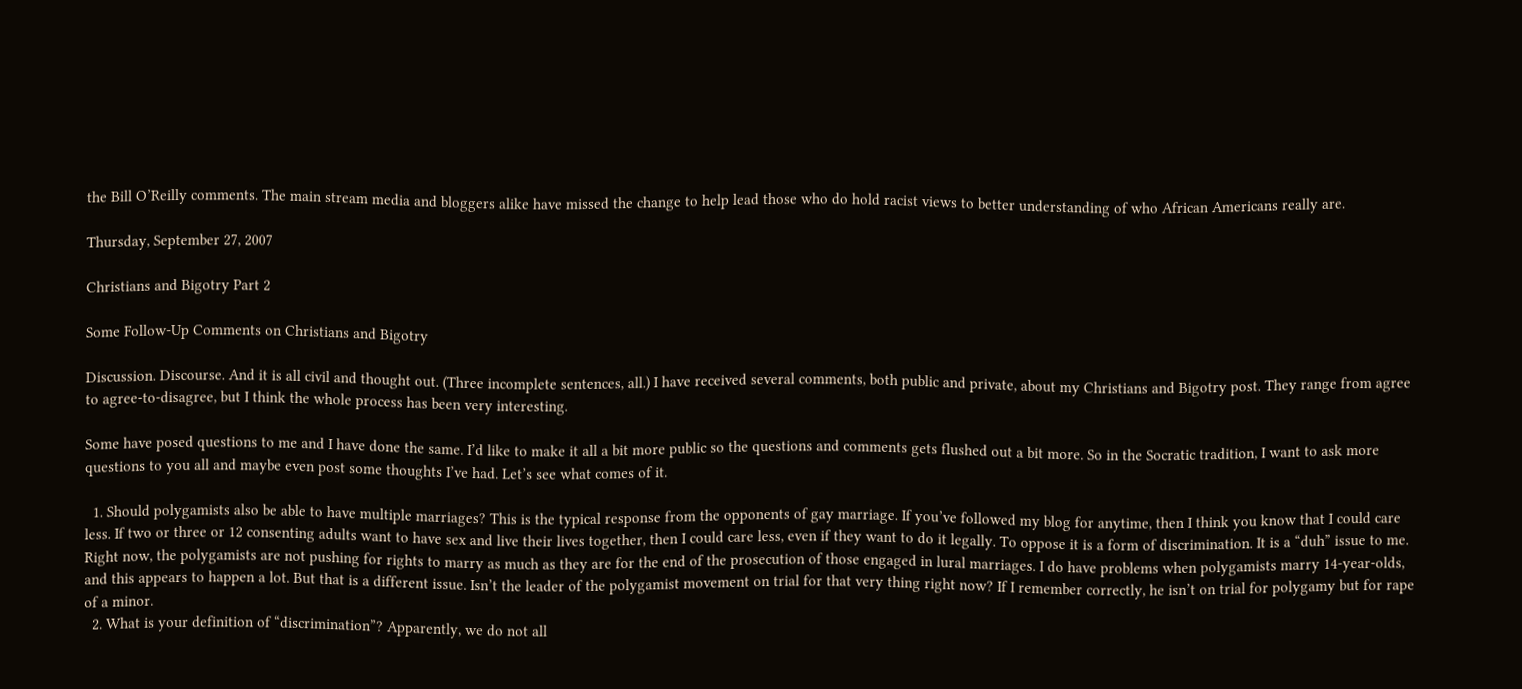the Bill O’Reilly comments. The main stream media and bloggers alike have missed the change to help lead those who do hold racist views to better understanding of who African Americans really are.

Thursday, September 27, 2007

Christians and Bigotry Part 2

Some Follow-Up Comments on Christians and Bigotry

Discussion. Discourse. And it is all civil and thought out. (Three incomplete sentences, all.) I have received several comments, both public and private, about my Christians and Bigotry post. They range from agree to agree-to-disagree, but I think the whole process has been very interesting.

Some have posed questions to me and I have done the same. I’d like to make it all a bit more public so the questions and comments gets flushed out a bit more. So in the Socratic tradition, I want to ask more questions to you all and maybe even post some thoughts I’ve had. Let’s see what comes of it.

  1. Should polygamists also be able to have multiple marriages? This is the typical response from the opponents of gay marriage. If you’ve followed my blog for anytime, then I think you know that I could care less. If two or three or 12 consenting adults want to have sex and live their lives together, then I could care less, even if they want to do it legally. To oppose it is a form of discrimination. It is a “duh” issue to me. Right now, the polygamists are not pushing for rights to marry as much as they are for the end of the prosecution of those engaged in lural marriages. I do have problems when polygamists marry 14-year-olds, and this appears to happen a lot. But that is a different issue. Isn’t the leader of the polygamist movement on trial for that very thing right now? If I remember correctly, he isn’t on trial for polygamy but for rape of a minor.
  2. What is your definition of “discrimination”? Apparently, we do not all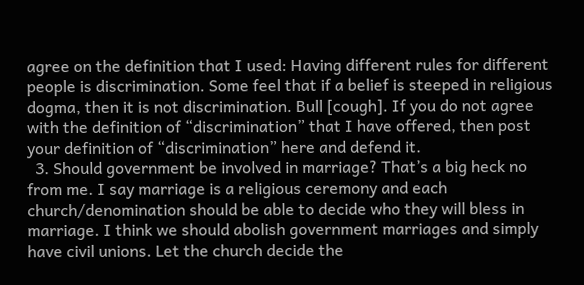agree on the definition that I used: Having different rules for different people is discrimination. Some feel that if a belief is steeped in religious dogma, then it is not discrimination. Bull [cough]. If you do not agree with the definition of “discrimination” that I have offered, then post your definition of “discrimination” here and defend it.
  3. Should government be involved in marriage? That’s a big heck no from me. I say marriage is a religious ceremony and each church/denomination should be able to decide who they will bless in marriage. I think we should abolish government marriages and simply have civil unions. Let the church decide the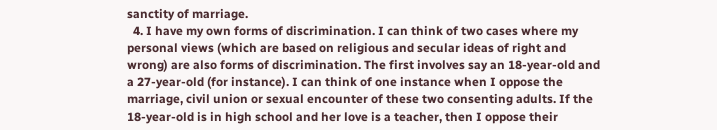sanctity of marriage.
  4. I have my own forms of discrimination. I can think of two cases where my personal views (which are based on religious and secular ideas of right and wrong) are also forms of discrimination. The first involves say an 18-year-old and a 27-year-old (for instance). I can think of one instance when I oppose the marriage, civil union or sexual encounter of these two consenting adults. If the 18-year-old is in high school and her love is a teacher, then I oppose their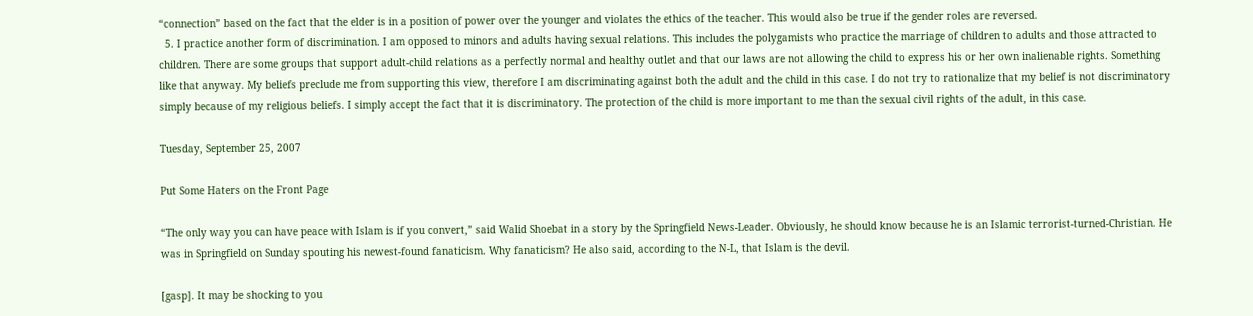“connection” based on the fact that the elder is in a position of power over the younger and violates the ethics of the teacher. This would also be true if the gender roles are reversed.
  5. I practice another form of discrimination. I am opposed to minors and adults having sexual relations. This includes the polygamists who practice the marriage of children to adults and those attracted to children. There are some groups that support adult-child relations as a perfectly normal and healthy outlet and that our laws are not allowing the child to express his or her own inalienable rights. Something like that anyway. My beliefs preclude me from supporting this view, therefore I am discriminating against both the adult and the child in this case. I do not try to rationalize that my belief is not discriminatory simply because of my religious beliefs. I simply accept the fact that it is discriminatory. The protection of the child is more important to me than the sexual civil rights of the adult, in this case.

Tuesday, September 25, 2007

Put Some Haters on the Front Page

“The only way you can have peace with Islam is if you convert,” said Walid Shoebat in a story by the Springfield News-Leader. Obviously, he should know because he is an Islamic terrorist-turned-Christian. He was in Springfield on Sunday spouting his newest-found fanaticism. Why fanaticism? He also said, according to the N-L, that Islam is the devil.

[gasp]. It may be shocking to you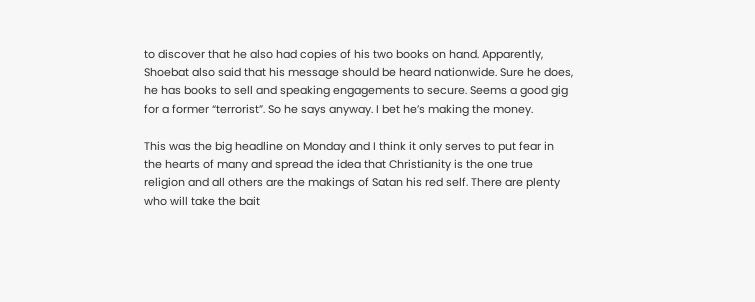to discover that he also had copies of his two books on hand. Apparently, Shoebat also said that his message should be heard nationwide. Sure he does, he has books to sell and speaking engagements to secure. Seems a good gig for a former “terrorist”. So he says anyway. I bet he’s making the money.

This was the big headline on Monday and I think it only serves to put fear in the hearts of many and spread the idea that Christianity is the one true religion and all others are the makings of Satan his red self. There are plenty who will take the bait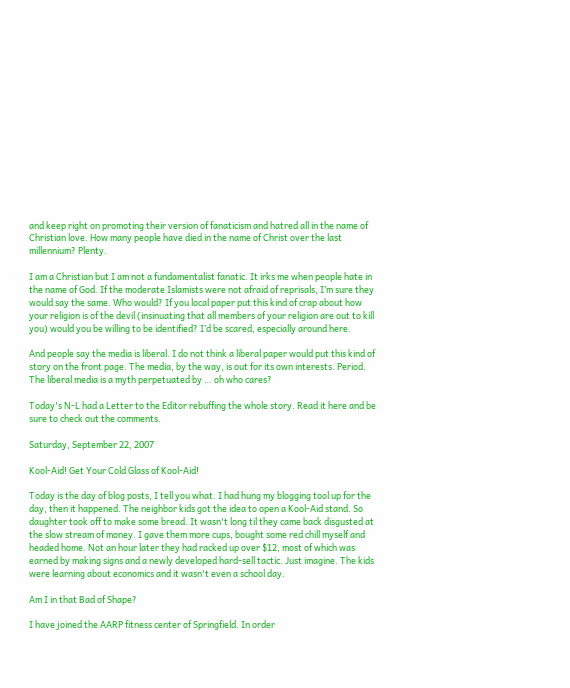and keep right on promoting their version of fanaticism and hatred all in the name of Christian love. How many people have died in the name of Christ over the last millennium? Plenty.

I am a Christian but I am not a fundamentalist fanatic. It irks me when people hate in the name of God. If the moderate Islamists were not afraid of reprisals, I’m sure they would say the same. Who would? If you local paper put this kind of crap about how your religion is of the devil (insinuating that all members of your religion are out to kill you) would you be willing to be identified? I’d be scared, especially around here.

And people say the media is liberal. I do not think a liberal paper would put this kind of story on the front page. The media, by the way, is out for its own interests. Period. The liberal media is a myth perpetuated by … oh who cares?

Today's N-L had a Letter to the Editor rebuffing the whole story. Read it here and be sure to check out the comments.

Saturday, September 22, 2007

Kool-Aid! Get Your Cold Glass of Kool-Aid!

Today is the day of blog posts, I tell you what. I had hung my blogging tool up for the day, then it happened. The neighbor kids got the idea to open a Kool-Aid stand. So daughter took off to make some bread. It wasn't long til they came back disgusted at the slow stream of money. I gave them more cups, bought some red chill myself and headed home. Not an hour later they had racked up over $12, most of which was earned by making signs and a newly developed hard-sell tactic. Just imagine. The kids were learning about economics and it wasn't even a school day.

Am I in that Bad of Shape?

I have joined the AARP fitness center of Springfield. In order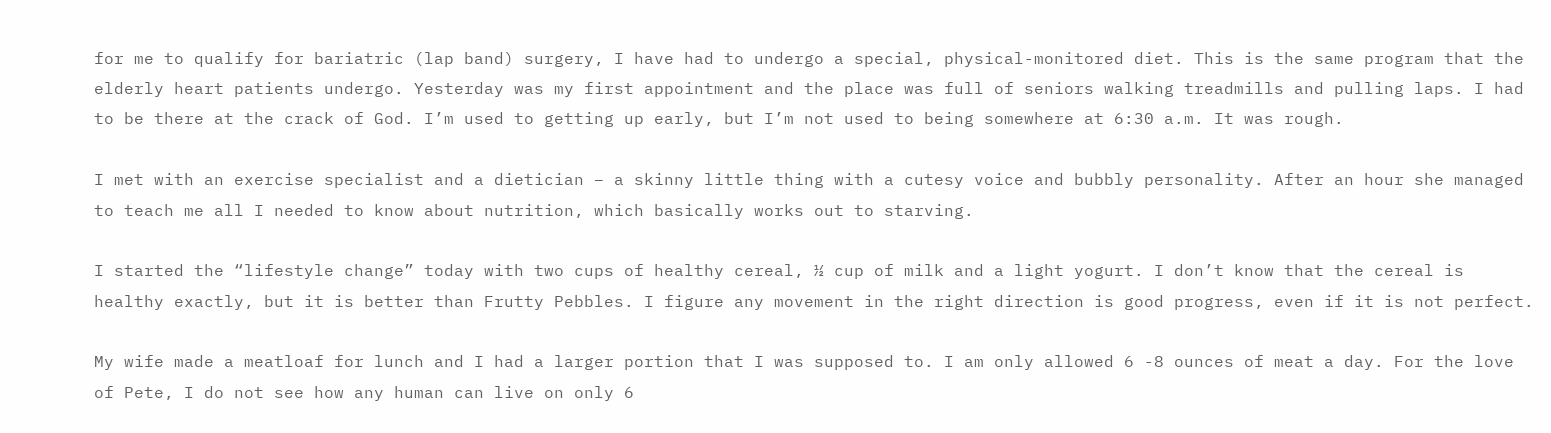for me to qualify for bariatric (lap band) surgery, I have had to undergo a special, physical-monitored diet. This is the same program that the elderly heart patients undergo. Yesterday was my first appointment and the place was full of seniors walking treadmills and pulling laps. I had to be there at the crack of God. I’m used to getting up early, but I’m not used to being somewhere at 6:30 a.m. It was rough.

I met with an exercise specialist and a dietician – a skinny little thing with a cutesy voice and bubbly personality. After an hour she managed to teach me all I needed to know about nutrition, which basically works out to starving.

I started the “lifestyle change” today with two cups of healthy cereal, ½ cup of milk and a light yogurt. I don’t know that the cereal is healthy exactly, but it is better than Frutty Pebbles. I figure any movement in the right direction is good progress, even if it is not perfect.

My wife made a meatloaf for lunch and I had a larger portion that I was supposed to. I am only allowed 6 -8 ounces of meat a day. For the love of Pete, I do not see how any human can live on only 6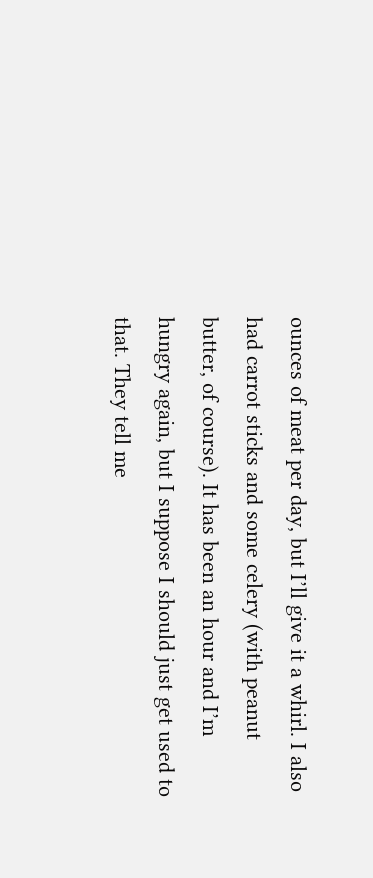ounces of meat per day, but I’ll give it a whirl. I also had carrot sticks and some celery (with peanut butter, of course). It has been an hour and I’m hungry again, but I suppose I should just get used to that. They tell me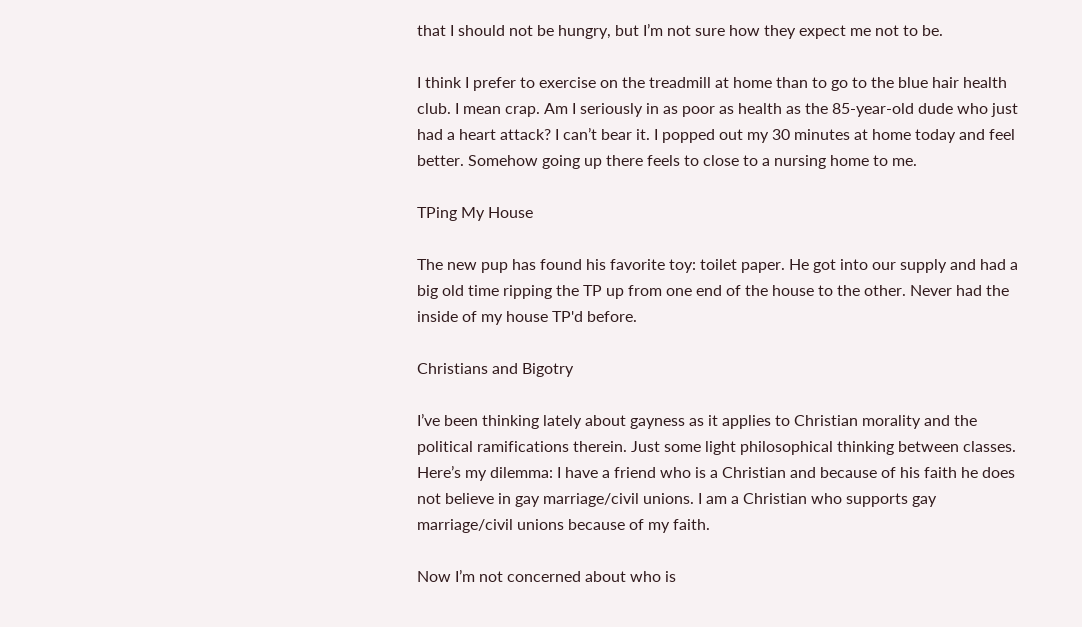that I should not be hungry, but I’m not sure how they expect me not to be.

I think I prefer to exercise on the treadmill at home than to go to the blue hair health club. I mean crap. Am I seriously in as poor as health as the 85-year-old dude who just had a heart attack? I can’t bear it. I popped out my 30 minutes at home today and feel better. Somehow going up there feels to close to a nursing home to me.

TPing My House

The new pup has found his favorite toy: toilet paper. He got into our supply and had a big old time ripping the TP up from one end of the house to the other. Never had the inside of my house TP'd before.

Christians and Bigotry

I’ve been thinking lately about gayness as it applies to Christian morality and the political ramifications therein. Just some light philosophical thinking between classes. Here’s my dilemma: I have a friend who is a Christian and because of his faith he does not believe in gay marriage/civil unions. I am a Christian who supports gay marriage/civil unions because of my faith.

Now I’m not concerned about who is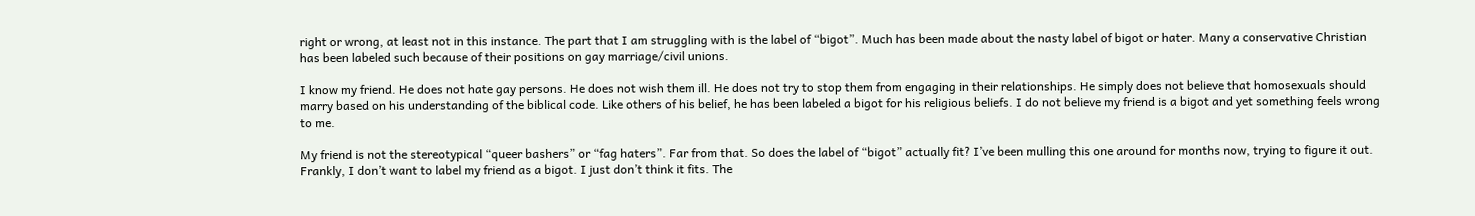right or wrong, at least not in this instance. The part that I am struggling with is the label of “bigot”. Much has been made about the nasty label of bigot or hater. Many a conservative Christian has been labeled such because of their positions on gay marriage/civil unions.

I know my friend. He does not hate gay persons. He does not wish them ill. He does not try to stop them from engaging in their relationships. He simply does not believe that homosexuals should marry based on his understanding of the biblical code. Like others of his belief, he has been labeled a bigot for his religious beliefs. I do not believe my friend is a bigot and yet something feels wrong to me.

My friend is not the stereotypical “queer bashers” or “fag haters”. Far from that. So does the label of “bigot” actually fit? I’ve been mulling this one around for months now, trying to figure it out. Frankly, I don’t want to label my friend as a bigot. I just don’t think it fits. The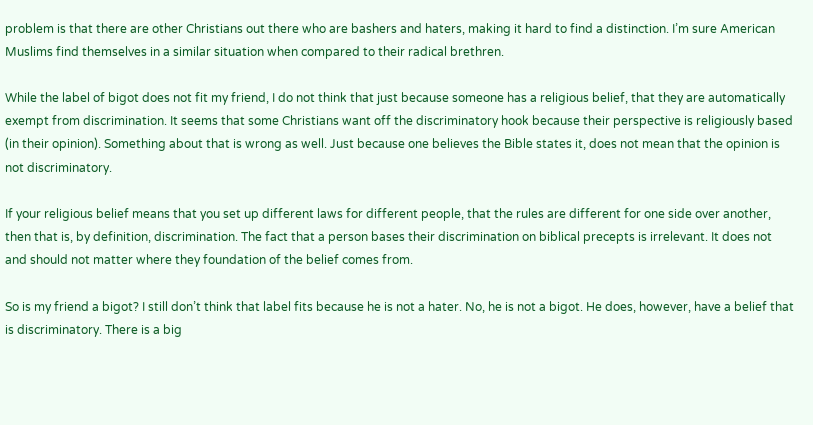problem is that there are other Christians out there who are bashers and haters, making it hard to find a distinction. I’m sure American Muslims find themselves in a similar situation when compared to their radical brethren.

While the label of bigot does not fit my friend, I do not think that just because someone has a religious belief, that they are automatically exempt from discrimination. It seems that some Christians want off the discriminatory hook because their perspective is religiously based (in their opinion). Something about that is wrong as well. Just because one believes the Bible states it, does not mean that the opinion is not discriminatory.

If your religious belief means that you set up different laws for different people, that the rules are different for one side over another, then that is, by definition, discrimination. The fact that a person bases their discrimination on biblical precepts is irrelevant. It does not and should not matter where they foundation of the belief comes from.

So is my friend a bigot? I still don’t think that label fits because he is not a hater. No, he is not a bigot. He does, however, have a belief that is discriminatory. There is a big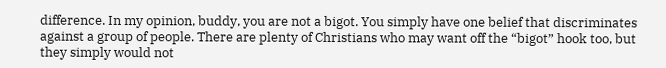difference. In my opinion, buddy, you are not a bigot. You simply have one belief that discriminates against a group of people. There are plenty of Christians who may want off the “bigot” hook too, but they simply would not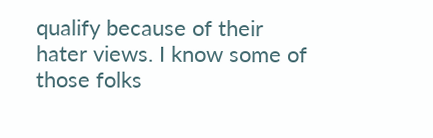qualify because of their hater views. I know some of those folks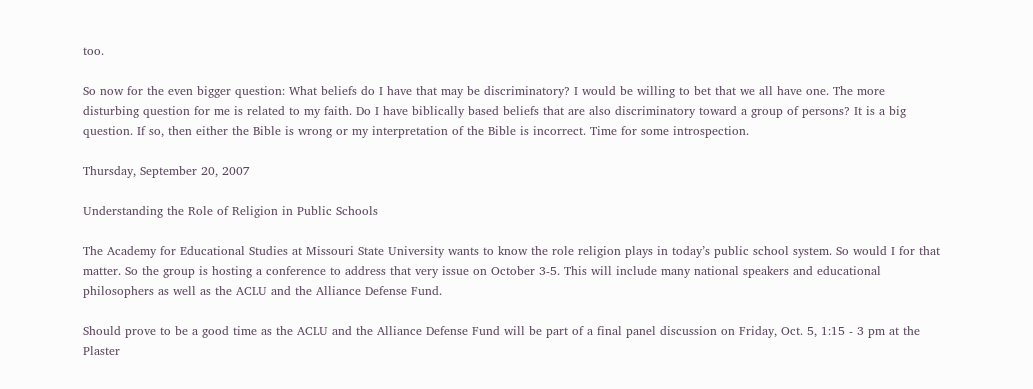too.

So now for the even bigger question: What beliefs do I have that may be discriminatory? I would be willing to bet that we all have one. The more disturbing question for me is related to my faith. Do I have biblically based beliefs that are also discriminatory toward a group of persons? It is a big question. If so, then either the Bible is wrong or my interpretation of the Bible is incorrect. Time for some introspection.

Thursday, September 20, 2007

Understanding the Role of Religion in Public Schools

The Academy for Educational Studies at Missouri State University wants to know the role religion plays in today’s public school system. So would I for that matter. So the group is hosting a conference to address that very issue on October 3-5. This will include many national speakers and educational philosophers as well as the ACLU and the Alliance Defense Fund.

Should prove to be a good time as the ACLU and the Alliance Defense Fund will be part of a final panel discussion on Friday, Oct. 5, 1:15 - 3 pm at the Plaster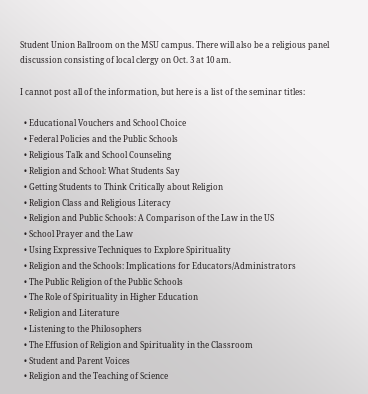Student Union Ballroom on the MSU campus. There will also be a religious panel discussion consisting of local clergy on Oct. 3 at 10 am.

I cannot post all of the information, but here is a list of the seminar titles:

  • Educational Vouchers and School Choice
  • Federal Policies and the Public Schools
  • Religious Talk and School Counseling
  • Religion and School: What Students Say
  • Getting Students to Think Critically about Religion
  • Religion Class and Religious Literacy
  • Religion and Public Schools: A Comparison of the Law in the US
  • School Prayer and the Law
  • Using Expressive Techniques to Explore Spirituality
  • Religion and the Schools: Implications for Educators/Administrators
  • The Public Religion of the Public Schools
  • The Role of Spirituality in Higher Education
  • Religion and Literature
  • Listening to the Philosophers
  • The Effusion of Religion and Spirituality in the Classroom
  • Student and Parent Voices
  • Religion and the Teaching of Science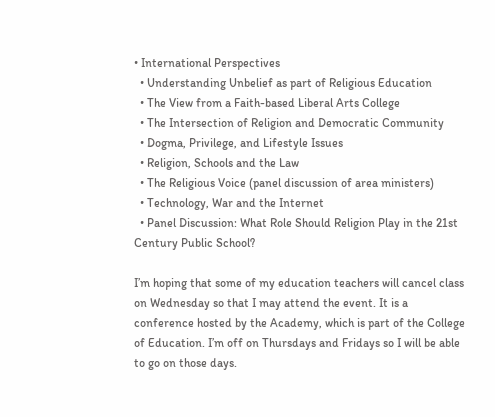• International Perspectives
  • Understanding Unbelief as part of Religious Education
  • The View from a Faith-based Liberal Arts College
  • The Intersection of Religion and Democratic Community
  • Dogma, Privilege, and Lifestyle Issues
  • Religion, Schools and the Law
  • The Religious Voice (panel discussion of area ministers)
  • Technology, War and the Internet
  • Panel Discussion: What Role Should Religion Play in the 21st Century Public School?

I’m hoping that some of my education teachers will cancel class on Wednesday so that I may attend the event. It is a conference hosted by the Academy, which is part of the College of Education. I’m off on Thursdays and Fridays so I will be able to go on those days.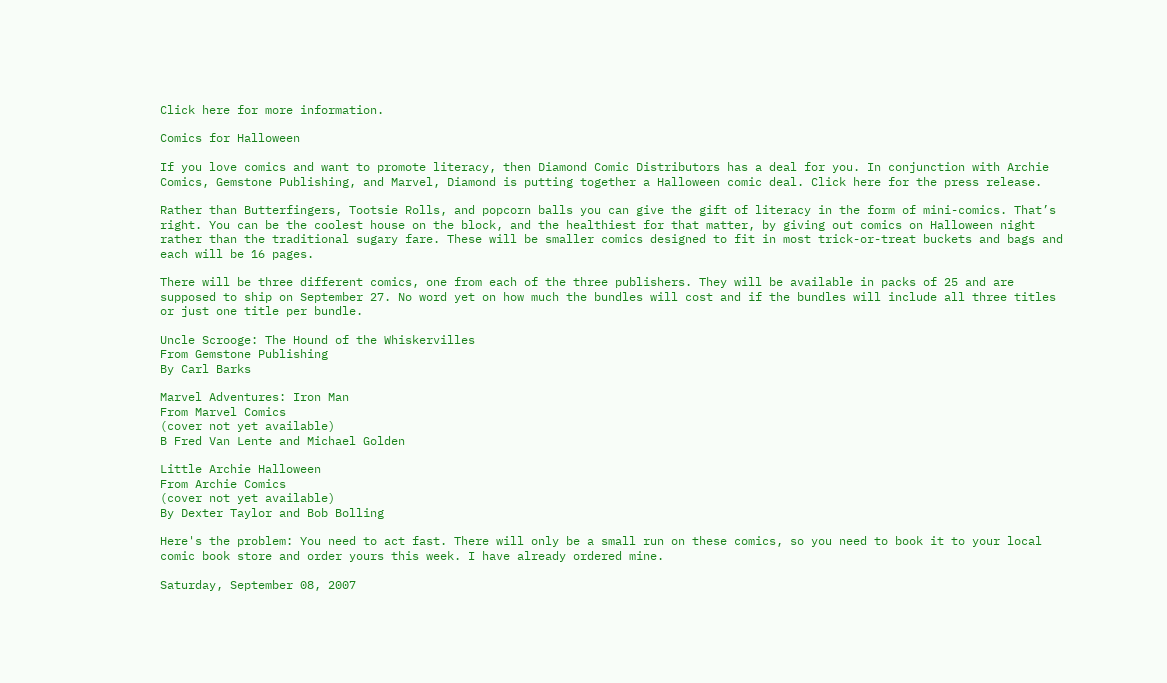Click here for more information.

Comics for Halloween

If you love comics and want to promote literacy, then Diamond Comic Distributors has a deal for you. In conjunction with Archie Comics, Gemstone Publishing, and Marvel, Diamond is putting together a Halloween comic deal. Click here for the press release.

Rather than Butterfingers, Tootsie Rolls, and popcorn balls you can give the gift of literacy in the form of mini-comics. That’s right. You can be the coolest house on the block, and the healthiest for that matter, by giving out comics on Halloween night rather than the traditional sugary fare. These will be smaller comics designed to fit in most trick-or-treat buckets and bags and each will be 16 pages.

There will be three different comics, one from each of the three publishers. They will be available in packs of 25 and are supposed to ship on September 27. No word yet on how much the bundles will cost and if the bundles will include all three titles or just one title per bundle.

Uncle Scrooge: The Hound of the Whiskervilles
From Gemstone Publishing
By Carl Barks

Marvel Adventures: Iron Man
From Marvel Comics
(cover not yet available)
B Fred Van Lente and Michael Golden

Little Archie Halloween
From Archie Comics
(cover not yet available)
By Dexter Taylor and Bob Bolling

Here's the problem: You need to act fast. There will only be a small run on these comics, so you need to book it to your local comic book store and order yours this week. I have already ordered mine.

Saturday, September 08, 2007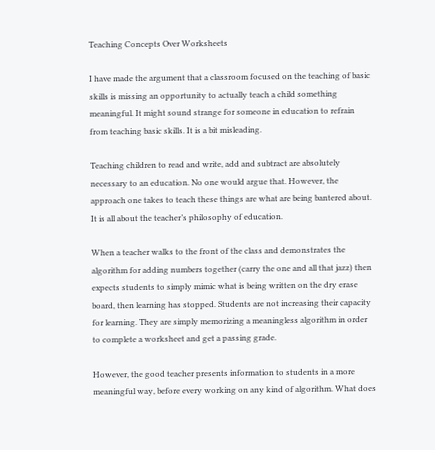Teaching Concepts Over Worksheets

I have made the argument that a classroom focused on the teaching of basic skills is missing an opportunity to actually teach a child something meaningful. It might sound strange for someone in education to refrain from teaching basic skills. It is a bit misleading.

Teaching children to read and write, add and subtract are absolutely necessary to an education. No one would argue that. However, the approach one takes to teach these things are what are being bantered about. It is all about the teacher’s philosophy of education.

When a teacher walks to the front of the class and demonstrates the algorithm for adding numbers together (carry the one and all that jazz) then expects students to simply mimic what is being written on the dry erase board, then learning has stopped. Students are not increasing their capacity for learning. They are simply memorizing a meaningless algorithm in order to complete a worksheet and get a passing grade.

However, the good teacher presents information to students in a more meaningful way, before every working on any kind of algorithm. What does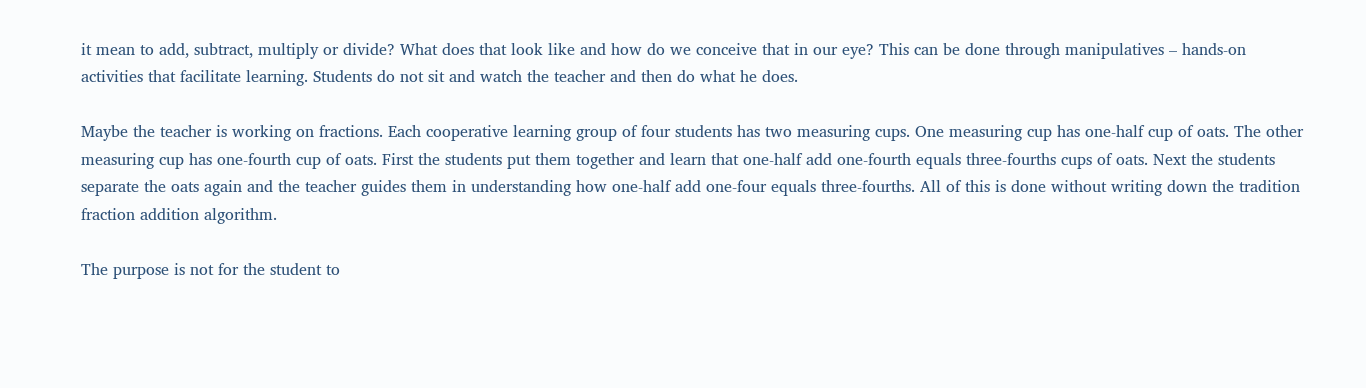it mean to add, subtract, multiply or divide? What does that look like and how do we conceive that in our eye? This can be done through manipulatives – hands-on activities that facilitate learning. Students do not sit and watch the teacher and then do what he does.

Maybe the teacher is working on fractions. Each cooperative learning group of four students has two measuring cups. One measuring cup has one-half cup of oats. The other measuring cup has one-fourth cup of oats. First the students put them together and learn that one-half add one-fourth equals three-fourths cups of oats. Next the students separate the oats again and the teacher guides them in understanding how one-half add one-four equals three-fourths. All of this is done without writing down the tradition fraction addition algorithm.

The purpose is not for the student to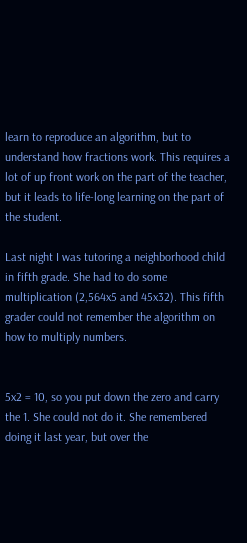learn to reproduce an algorithm, but to understand how fractions work. This requires a lot of up front work on the part of the teacher, but it leads to life-long learning on the part of the student.

Last night I was tutoring a neighborhood child in fifth grade. She had to do some multiplication (2,564x5 and 45x32). This fifth grader could not remember the algorithm on how to multiply numbers.


5x2 = 10, so you put down the zero and carry the 1. She could not do it. She remembered doing it last year, but over the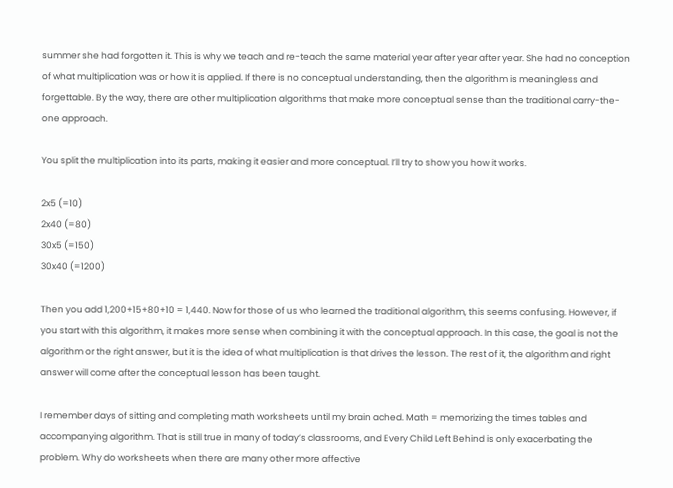summer she had forgotten it. This is why we teach and re-teach the same material year after year after year. She had no conception of what multiplication was or how it is applied. If there is no conceptual understanding, then the algorithm is meaningless and forgettable. By the way, there are other multiplication algorithms that make more conceptual sense than the traditional carry-the-one approach.

You split the multiplication into its parts, making it easier and more conceptual. I’ll try to show you how it works.

2x5 (=10)
2x40 (=80)
30x5 (=150)
30x40 (=1200)

Then you add 1,200+15+80+10 = 1,440. Now for those of us who learned the traditional algorithm, this seems confusing. However, if you start with this algorithm, it makes more sense when combining it with the conceptual approach. In this case, the goal is not the algorithm or the right answer, but it is the idea of what multiplication is that drives the lesson. The rest of it, the algorithm and right answer will come after the conceptual lesson has been taught.

I remember days of sitting and completing math worksheets until my brain ached. Math = memorizing the times tables and accompanying algorithm. That is still true in many of today’s classrooms, and Every Child Left Behind is only exacerbating the problem. Why do worksheets when there are many other more affective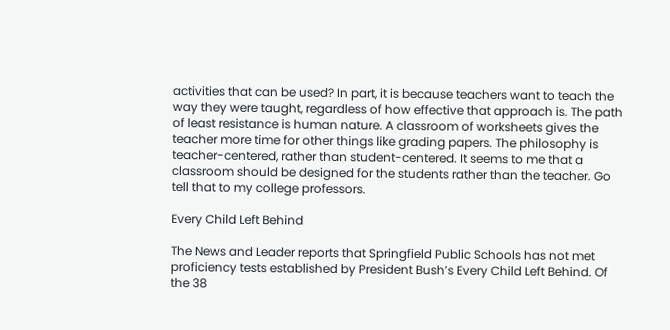activities that can be used? In part, it is because teachers want to teach the way they were taught, regardless of how effective that approach is. The path of least resistance is human nature. A classroom of worksheets gives the teacher more time for other things like grading papers. The philosophy is teacher-centered, rather than student-centered. It seems to me that a classroom should be designed for the students rather than the teacher. Go tell that to my college professors.

Every Child Left Behind

The News and Leader reports that Springfield Public Schools has not met proficiency tests established by President Bush’s Every Child Left Behind. Of the 38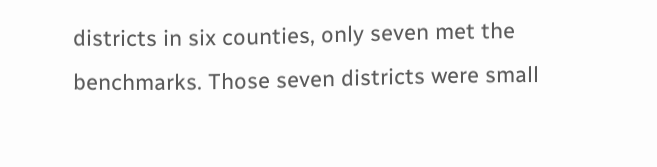districts in six counties, only seven met the benchmarks. Those seven districts were small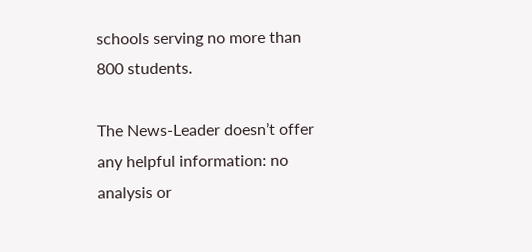schools serving no more than 800 students.

The News-Leader doesn’t offer any helpful information: no analysis or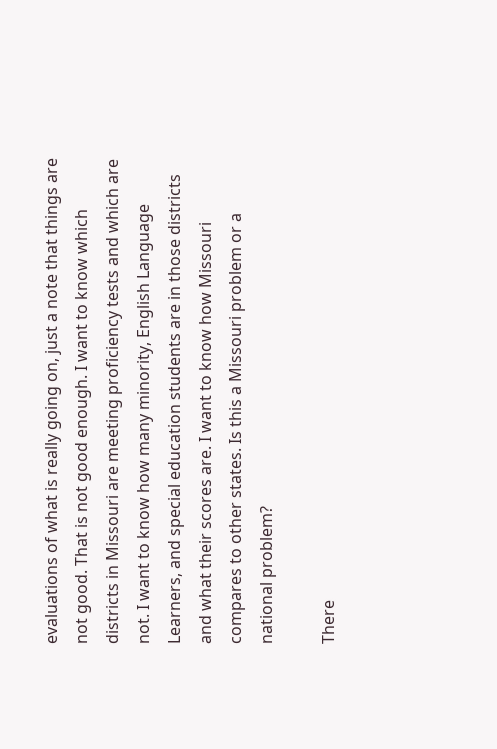evaluations of what is really going on, just a note that things are not good. That is not good enough. I want to know which districts in Missouri are meeting proficiency tests and which are not. I want to know how many minority, English Language Learners, and special education students are in those districts and what their scores are. I want to know how Missouri compares to other states. Is this a Missouri problem or a national problem?

There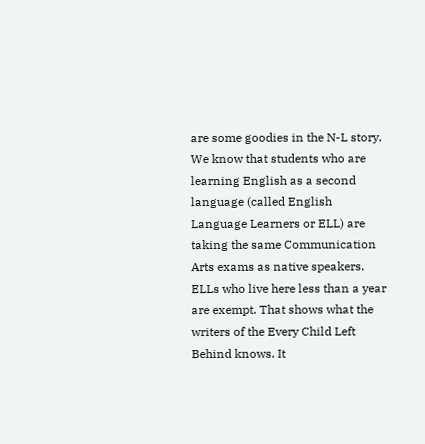are some goodies in the N-L story. We know that students who are learning English as a second language (called English Language Learners or ELL) are taking the same Communication Arts exams as native speakers. ELLs who live here less than a year are exempt. That shows what the writers of the Every Child Left Behind knows. It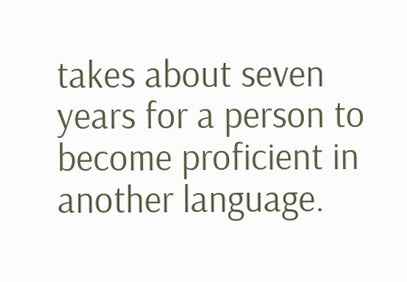takes about seven years for a person to become proficient in another language.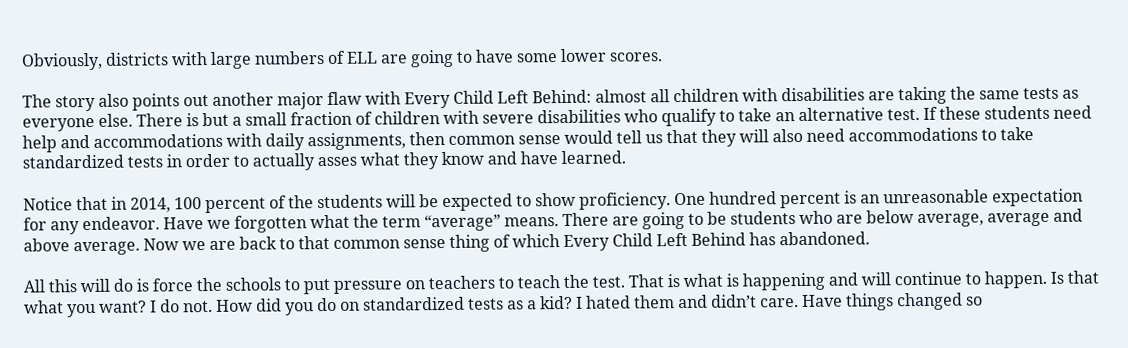Obviously, districts with large numbers of ELL are going to have some lower scores.

The story also points out another major flaw with Every Child Left Behind: almost all children with disabilities are taking the same tests as everyone else. There is but a small fraction of children with severe disabilities who qualify to take an alternative test. If these students need help and accommodations with daily assignments, then common sense would tell us that they will also need accommodations to take standardized tests in order to actually asses what they know and have learned.

Notice that in 2014, 100 percent of the students will be expected to show proficiency. One hundred percent is an unreasonable expectation for any endeavor. Have we forgotten what the term “average” means. There are going to be students who are below average, average and above average. Now we are back to that common sense thing of which Every Child Left Behind has abandoned.

All this will do is force the schools to put pressure on teachers to teach the test. That is what is happening and will continue to happen. Is that what you want? I do not. How did you do on standardized tests as a kid? I hated them and didn’t care. Have things changed so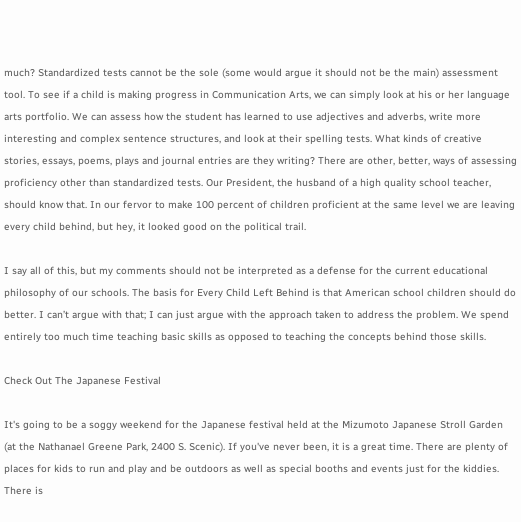much? Standardized tests cannot be the sole (some would argue it should not be the main) assessment tool. To see if a child is making progress in Communication Arts, we can simply look at his or her language arts portfolio. We can assess how the student has learned to use adjectives and adverbs, write more interesting and complex sentence structures, and look at their spelling tests. What kinds of creative stories, essays, poems, plays and journal entries are they writing? There are other, better, ways of assessing proficiency other than standardized tests. Our President, the husband of a high quality school teacher, should know that. In our fervor to make 100 percent of children proficient at the same level we are leaving every child behind, but hey, it looked good on the political trail.

I say all of this, but my comments should not be interpreted as a defense for the current educational philosophy of our schools. The basis for Every Child Left Behind is that American school children should do better. I can’t argue with that; I can just argue with the approach taken to address the problem. We spend entirely too much time teaching basic skills as opposed to teaching the concepts behind those skills.

Check Out The Japanese Festival

It's going to be a soggy weekend for the Japanese festival held at the Mizumoto Japanese Stroll Garden (at the Nathanael Greene Park, 2400 S. Scenic). If you've never been, it is a great time. There are plenty of places for kids to run and play and be outdoors as well as special booths and events just for the kiddies. There is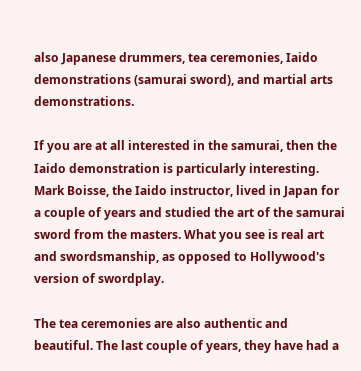also Japanese drummers, tea ceremonies, Iaido demonstrations (samurai sword), and martial arts demonstrations.

If you are at all interested in the samurai, then the Iaido demonstration is particularly interesting. Mark Boisse, the Iaido instructor, lived in Japan for a couple of years and studied the art of the samurai sword from the masters. What you see is real art and swordsmanship, as opposed to Hollywood's version of swordplay.

The tea ceremonies are also authentic and beautiful. The last couple of years, they have had a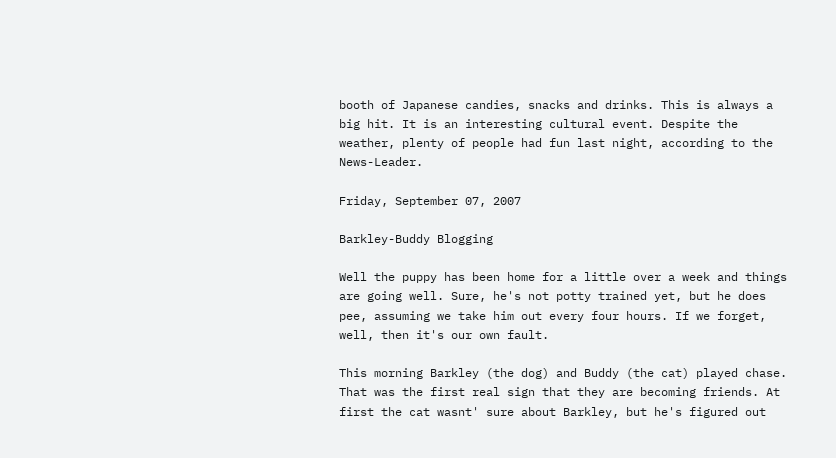booth of Japanese candies, snacks and drinks. This is always a big hit. It is an interesting cultural event. Despite the weather, plenty of people had fun last night, according to the News-Leader.

Friday, September 07, 2007

Barkley-Buddy Blogging

Well the puppy has been home for a little over a week and things are going well. Sure, he's not potty trained yet, but he does pee, assuming we take him out every four hours. If we forget, well, then it's our own fault.

This morning Barkley (the dog) and Buddy (the cat) played chase. That was the first real sign that they are becoming friends. At first the cat wasnt' sure about Barkley, but he's figured out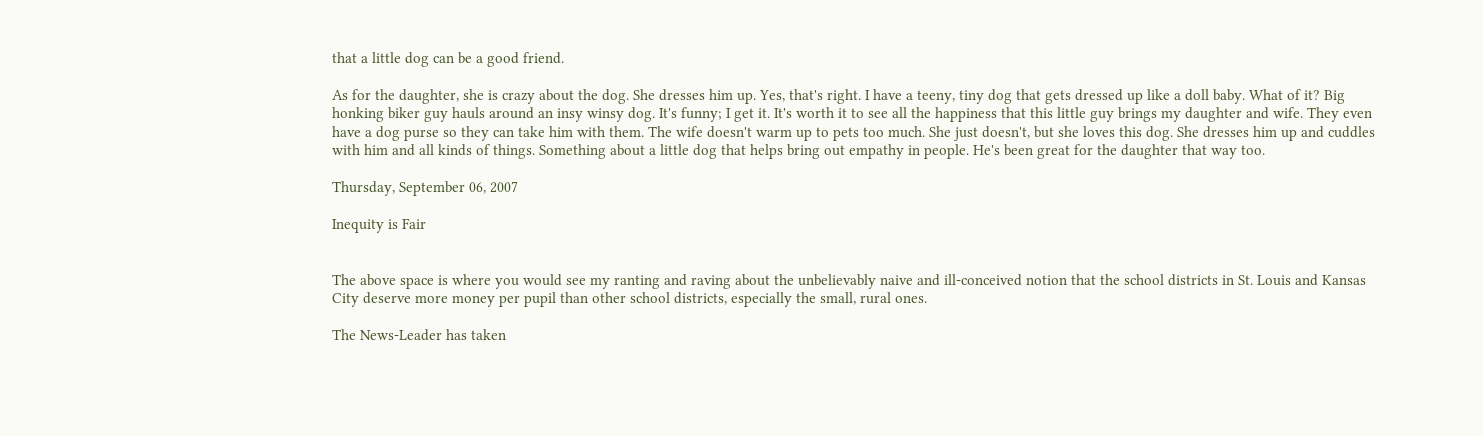that a little dog can be a good friend.

As for the daughter, she is crazy about the dog. She dresses him up. Yes, that's right. I have a teeny, tiny dog that gets dressed up like a doll baby. What of it? Big honking biker guy hauls around an insy winsy dog. It's funny; I get it. It's worth it to see all the happiness that this little guy brings my daughter and wife. They even have a dog purse so they can take him with them. The wife doesn't warm up to pets too much. She just doesn't, but she loves this dog. She dresses him up and cuddles with him and all kinds of things. Something about a little dog that helps bring out empathy in people. He's been great for the daughter that way too.

Thursday, September 06, 2007

Inequity is Fair


The above space is where you would see my ranting and raving about the unbelievably naive and ill-conceived notion that the school districts in St. Louis and Kansas City deserve more money per pupil than other school districts, especially the small, rural ones.

The News-Leader has taken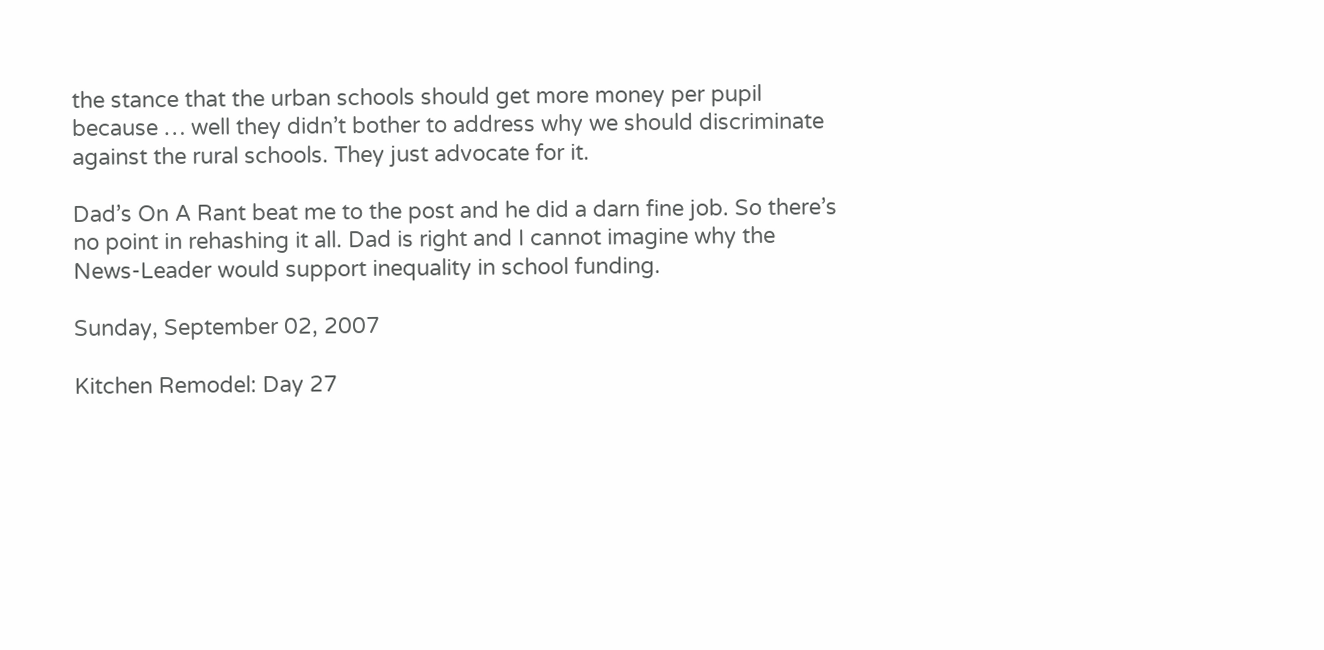the stance that the urban schools should get more money per pupil because … well they didn’t bother to address why we should discriminate against the rural schools. They just advocate for it.

Dad’s On A Rant beat me to the post and he did a darn fine job. So there’s no point in rehashing it all. Dad is right and I cannot imagine why the News-Leader would support inequality in school funding.

Sunday, September 02, 2007

Kitchen Remodel: Day 27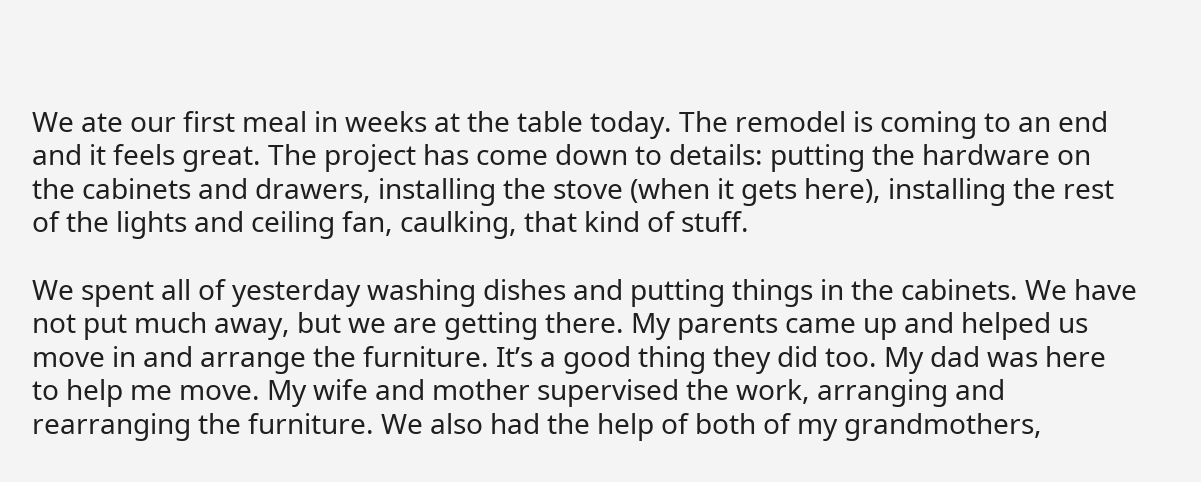We ate our first meal in weeks at the table today. The remodel is coming to an end and it feels great. The project has come down to details: putting the hardware on the cabinets and drawers, installing the stove (when it gets here), installing the rest of the lights and ceiling fan, caulking, that kind of stuff.

We spent all of yesterday washing dishes and putting things in the cabinets. We have not put much away, but we are getting there. My parents came up and helped us move in and arrange the furniture. It’s a good thing they did too. My dad was here to help me move. My wife and mother supervised the work, arranging and rearranging the furniture. We also had the help of both of my grandmothers,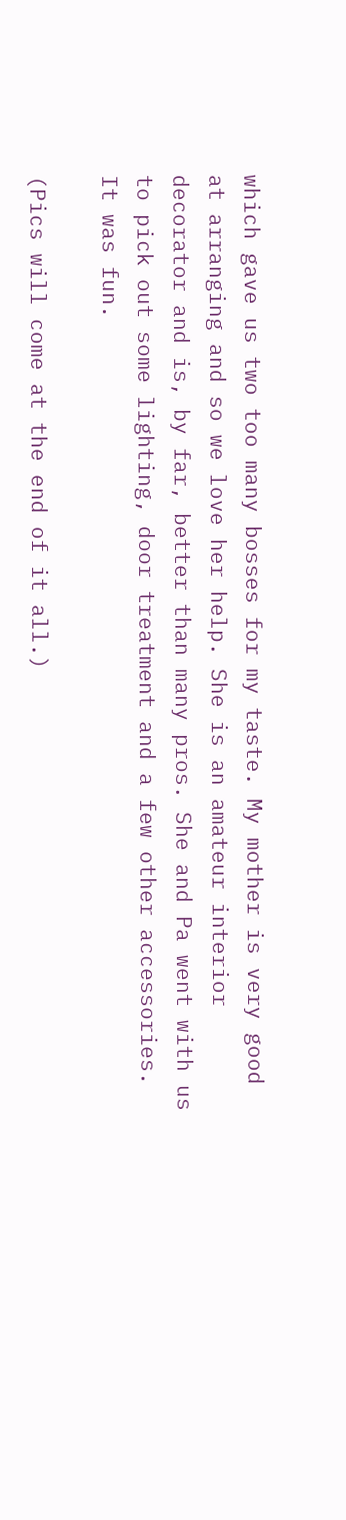which gave us two too many bosses for my taste. My mother is very good at arranging and so we love her help. She is an amateur interior decorator and is, by far, better than many pros. She and Pa went with us to pick out some lighting, door treatment and a few other accessories. It was fun.

(Pics will come at the end of it all.)